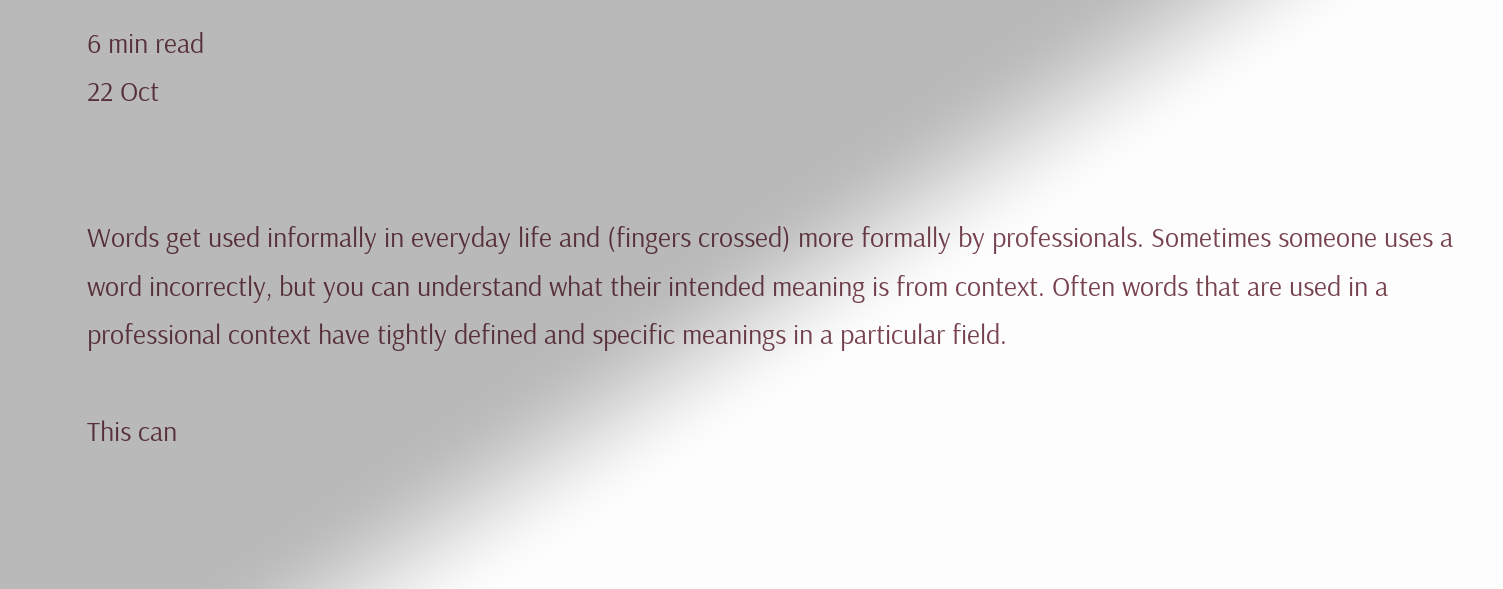6 min read
22 Oct


Words get used informally in everyday life and (fingers crossed) more formally by professionals. Sometimes someone uses a word incorrectly, but you can understand what their intended meaning is from context. Often words that are used in a professional context have tightly defined and specific meanings in a particular field.

This can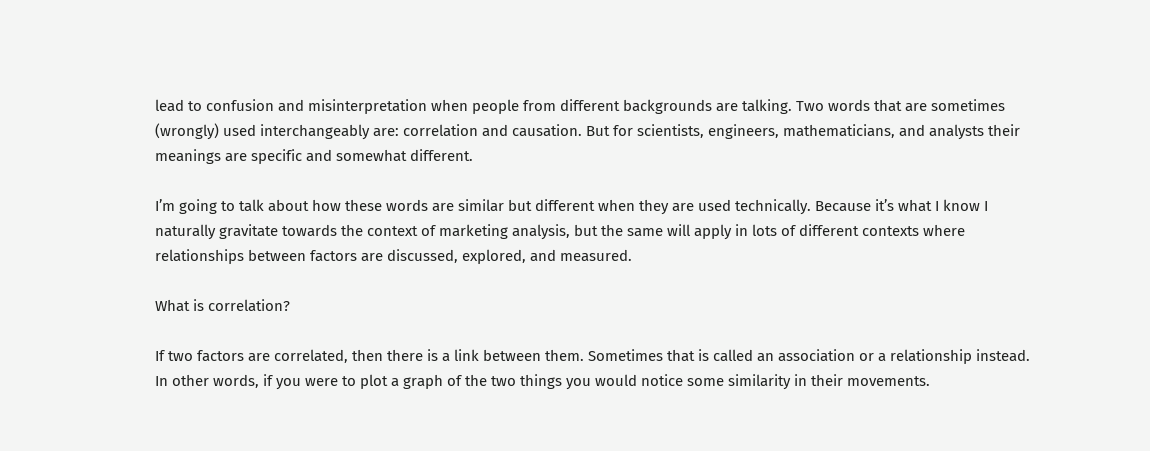lead to confusion and misinterpretation when people from different backgrounds are talking. Two words that are sometimes (wrongly) used interchangeably are: correlation and causation. But for scientists, engineers, mathematicians, and analysts their meanings are specific and somewhat different.

I’m going to talk about how these words are similar but different when they are used technically. Because it’s what I know I naturally gravitate towards the context of marketing analysis, but the same will apply in lots of different contexts where relationships between factors are discussed, explored, and measured.

What is correlation?

If two factors are correlated, then there is a link between them. Sometimes that is called an association or a relationship instead. In other words, if you were to plot a graph of the two things you would notice some similarity in their movements.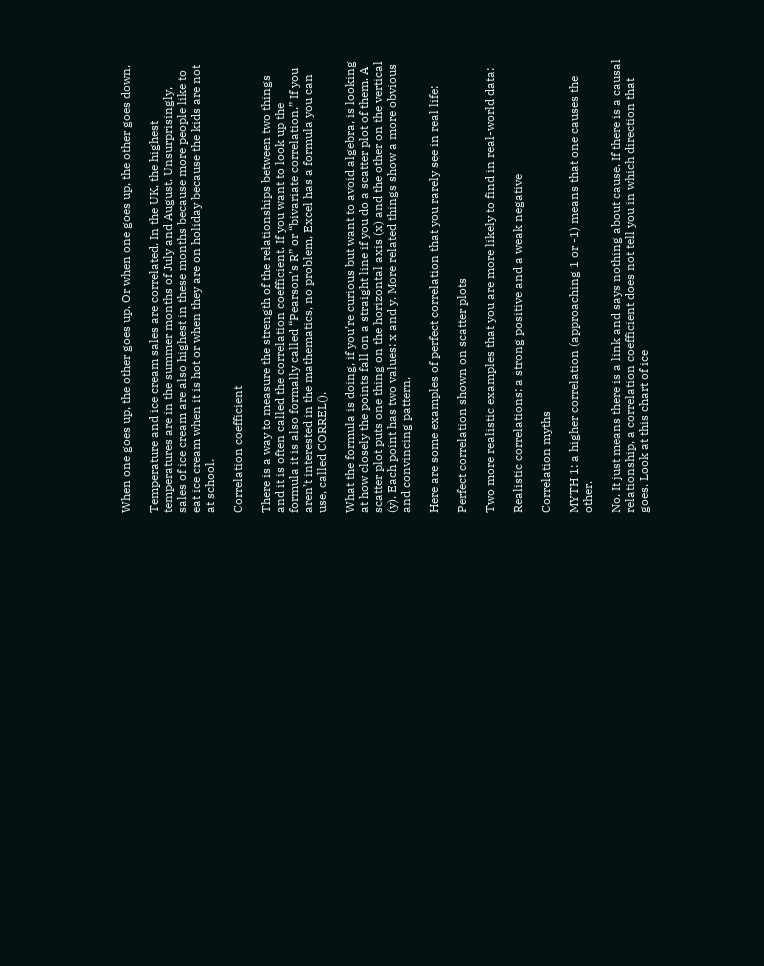When one goes up, the other goes up. Or when one goes up, the other goes down.

Temperature and ice cream sales are correlated. In the UK, the highest temperatures are in the summer months of July and August. Unsurprisingly, sales of ice cream are also highest in these months because more people like to eat ice cream when it is hot or when they are on holiday because the kids are not at school.

Correlation coefficient

There is a way to measure the strength of the relationships between two things and it is often called the correlation coefficient. If you want to look up the formula it is also formally called “Pearson’s R” or “bivariate correlation.” If you aren’t interested in the mathematics, no problem, Excel has a formula you can use, called CORREL().

What the formula is doing, if you’re curious but want to avoid algebra, is looking at how closely the points fall on a straight line if you do a scatter plot of them. A scatter plot puts one thing on the horizontal axis (x) and the other on the vertical (y). Each point has two values: x and y. More related things show a more obvious and convincing pattern.

Here are some examples of perfect correlation that you rarely see in real life:

Perfect correlation shown on scatter plots

Two more realistic examples that you are more likely to find in real-world data:

Realistic correlations: a strong positive and a weak negative

Correlation myths

MYTH 1: a higher correlation (approaching 1 or -1) means that one causes the other.

No. It just means there is a link and says nothing about cause. If there is a causal relationship, a correlation coefficient does not tell you in which direction that goes. Look at this chart of ice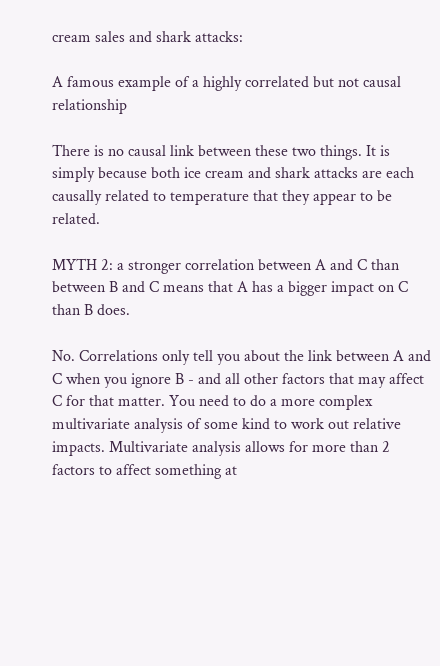cream sales and shark attacks:

A famous example of a highly correlated but not causal relationship

There is no causal link between these two things. It is simply because both ice cream and shark attacks are each causally related to temperature that they appear to be related.

MYTH 2: a stronger correlation between A and C than between B and C means that A has a bigger impact on C than B does.

No. Correlations only tell you about the link between A and C when you ignore B - and all other factors that may affect C for that matter. You need to do a more complex multivariate analysis of some kind to work out relative impacts. Multivariate analysis allows for more than 2 factors to affect something at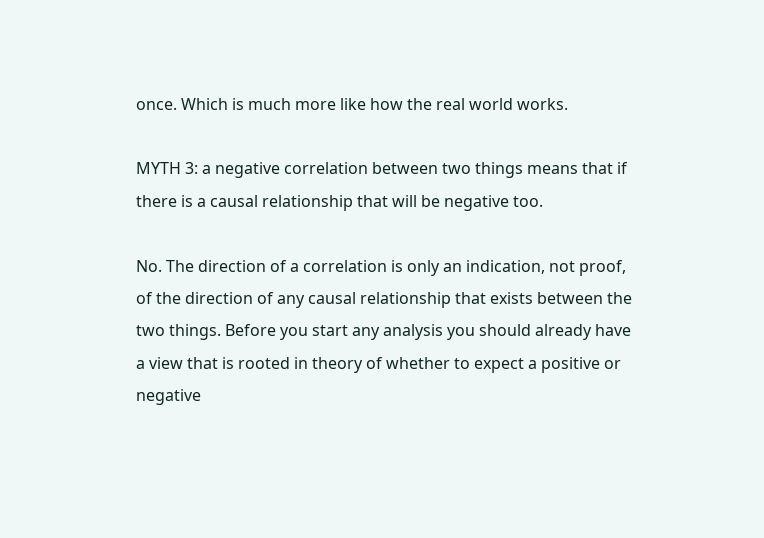once. Which is much more like how the real world works.

MYTH 3: a negative correlation between two things means that if there is a causal relationship that will be negative too.

No. The direction of a correlation is only an indication, not proof, of the direction of any causal relationship that exists between the two things. Before you start any analysis you should already have a view that is rooted in theory of whether to expect a positive or negative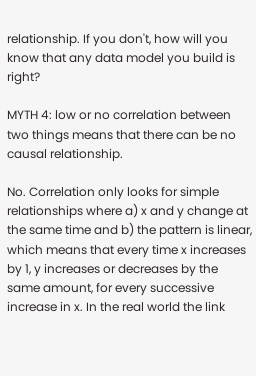relationship. If you don't, how will you know that any data model you build is right?

MYTH 4: low or no correlation between two things means that there can be no causal relationship.

No. Correlation only looks for simple relationships where a) x and y change at the same time and b) the pattern is linear, which means that every time x increases by 1, y increases or decreases by the same amount, for every successive increase in x. In the real world the link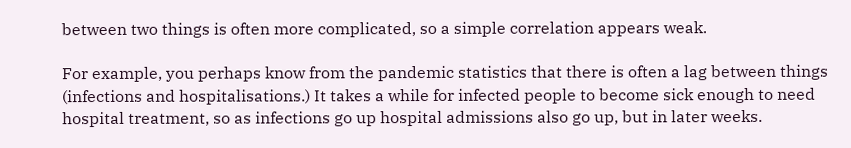between two things is often more complicated, so a simple correlation appears weak.

For example, you perhaps know from the pandemic statistics that there is often a lag between things (infections and hospitalisations.) It takes a while for infected people to become sick enough to need hospital treatment, so as infections go up hospital admissions also go up, but in later weeks.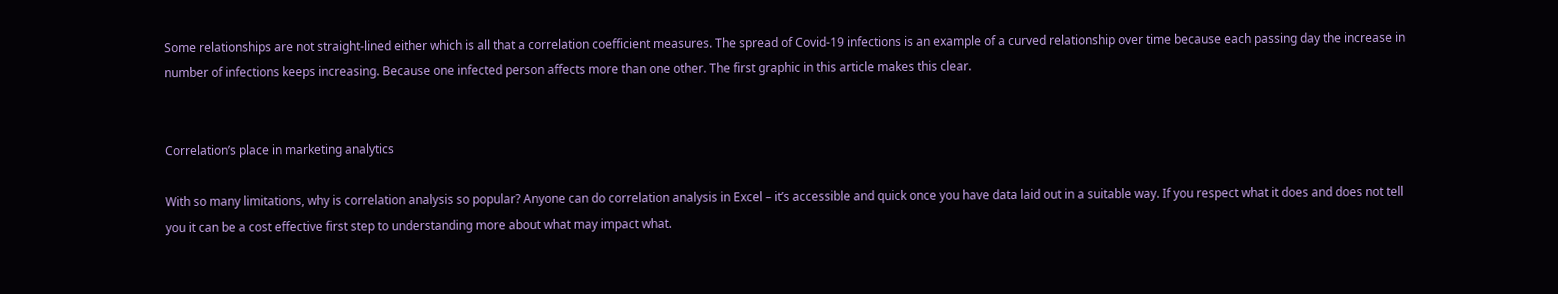Some relationships are not straight-lined either which is all that a correlation coefficient measures. The spread of Covid-19 infections is an example of a curved relationship over time because each passing day the increase in number of infections keeps increasing. Because one infected person affects more than one other. The first graphic in this article makes this clear.


Correlation’s place in marketing analytics

With so many limitations, why is correlation analysis so popular? Anyone can do correlation analysis in Excel – it’s accessible and quick once you have data laid out in a suitable way. If you respect what it does and does not tell you it can be a cost effective first step to understanding more about what may impact what.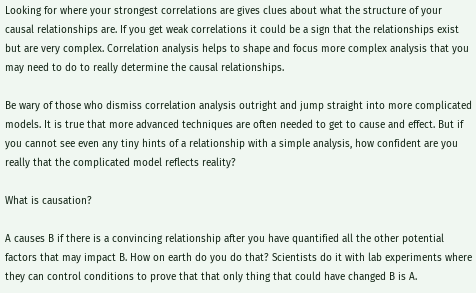Looking for where your strongest correlations are gives clues about what the structure of your causal relationships are. If you get weak correlations it could be a sign that the relationships exist but are very complex. Correlation analysis helps to shape and focus more complex analysis that you may need to do to really determine the causal relationships.

Be wary of those who dismiss correlation analysis outright and jump straight into more complicated models. It is true that more advanced techniques are often needed to get to cause and effect. But if you cannot see even any tiny hints of a relationship with a simple analysis, how confident are you really that the complicated model reflects reality?

What is causation?

A causes B if there is a convincing relationship after you have quantified all the other potential factors that may impact B. How on earth do you do that? Scientists do it with lab experiments where they can control conditions to prove that that only thing that could have changed B is A.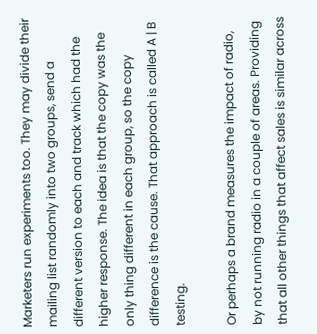Marketers run experiments too. They may divide their mailing list randomly into two groups, send a different version to each and track which had the higher response. The idea is that the copy was the only thing different in each group, so the copy difference is the cause. That approach is called A | B testing.

Or perhaps a brand measures the impact of radio, by not running radio in a couple of areas. Providing that all other things that affect sales is similar across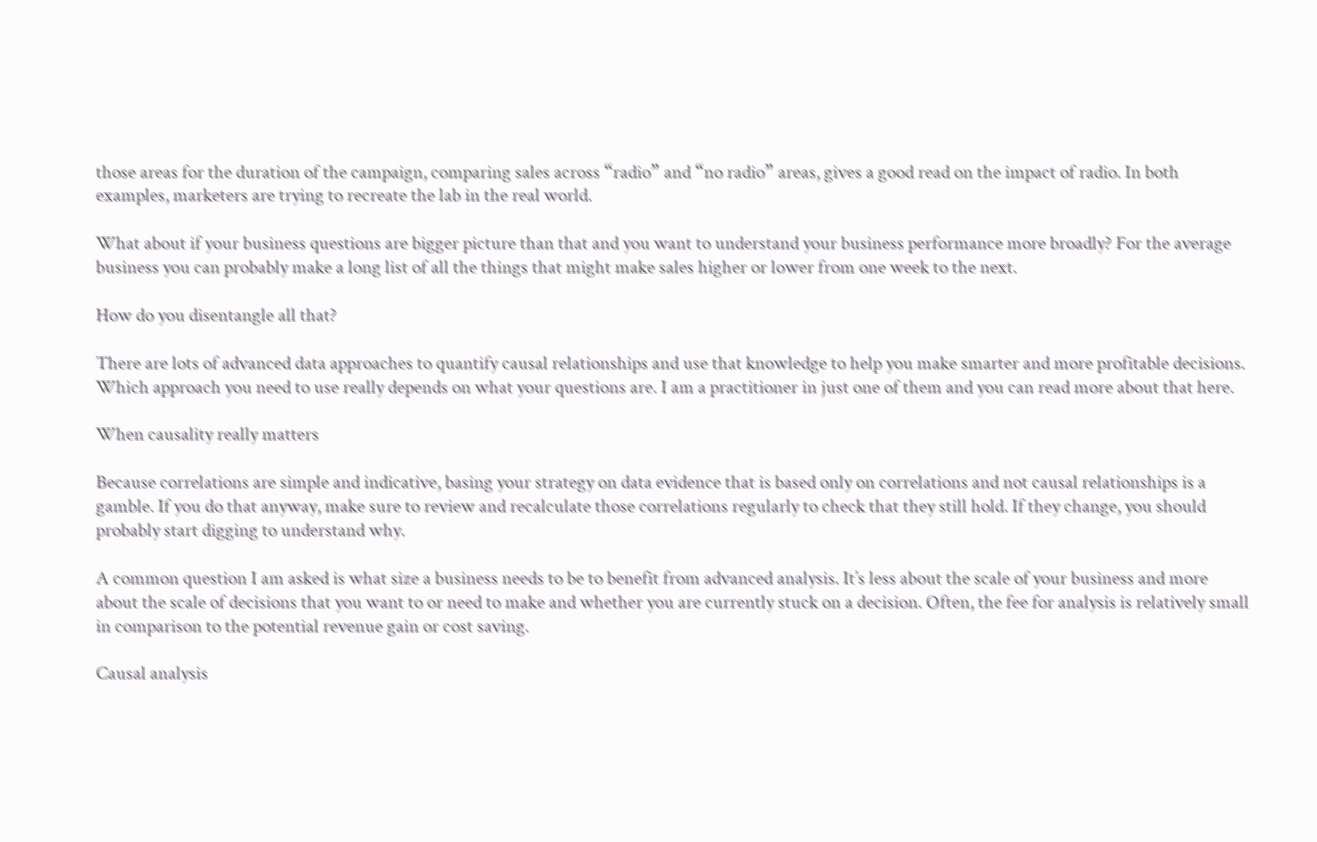those areas for the duration of the campaign, comparing sales across “radio” and “no radio” areas, gives a good read on the impact of radio. In both examples, marketers are trying to recreate the lab in the real world.

What about if your business questions are bigger picture than that and you want to understand your business performance more broadly? For the average business you can probably make a long list of all the things that might make sales higher or lower from one week to the next.

How do you disentangle all that?

There are lots of advanced data approaches to quantify causal relationships and use that knowledge to help you make smarter and more profitable decisions. Which approach you need to use really depends on what your questions are. I am a practitioner in just one of them and you can read more about that here.

When causality really matters

Because correlations are simple and indicative, basing your strategy on data evidence that is based only on correlations and not causal relationships is a gamble. If you do that anyway, make sure to review and recalculate those correlations regularly to check that they still hold. If they change, you should probably start digging to understand why.

A common question I am asked is what size a business needs to be to benefit from advanced analysis. It’s less about the scale of your business and more about the scale of decisions that you want to or need to make and whether you are currently stuck on a decision. Often, the fee for analysis is relatively small in comparison to the potential revenue gain or cost saving.

Causal analysis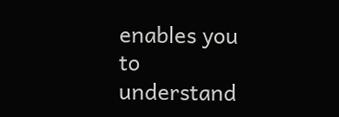enables you to understand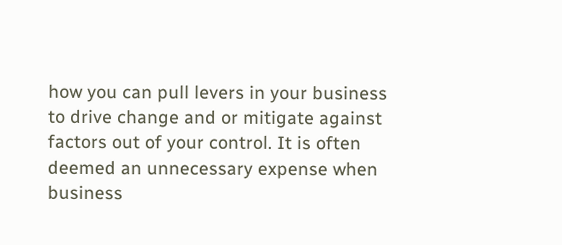how you can pull levers in your business to drive change and or mitigate against factors out of your control. It is often deemed an unnecessary expense when business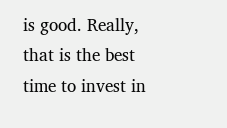is good. Really, that is the best time to invest in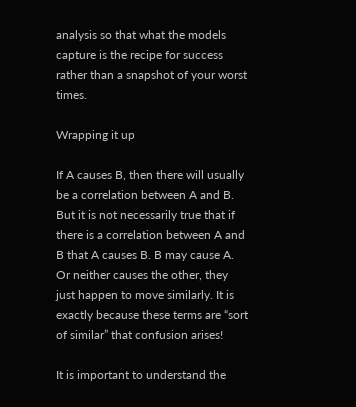analysis so that what the models capture is the recipe for success rather than a snapshot of your worst times.

Wrapping it up

If A causes B, then there will usually be a correlation between A and B. But it is not necessarily true that if there is a correlation between A and B that A causes B. B may cause A. Or neither causes the other, they just happen to move similarly. It is exactly because these terms are “sort of similar” that confusion arises!

It is important to understand the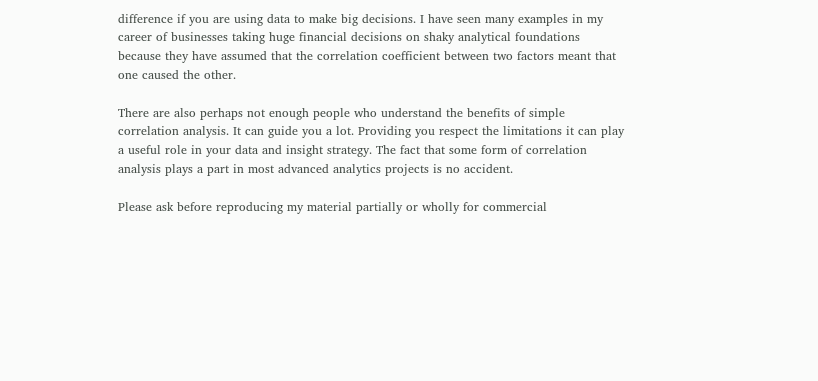difference if you are using data to make big decisions. I have seen many examples in my career of businesses taking huge financial decisions on shaky analytical foundations because they have assumed that the correlation coefficient between two factors meant that one caused the other.

There are also perhaps not enough people who understand the benefits of simple correlation analysis. It can guide you a lot. Providing you respect the limitations it can play a useful role in your data and insight strategy. The fact that some form of correlation analysis plays a part in most advanced analytics projects is no accident.

Please ask before reproducing my material partially or wholly for commercial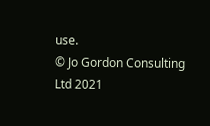use.
© Jo Gordon Consulting Ltd 2021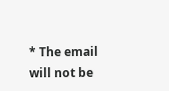* The email will not be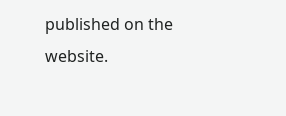published on the website.